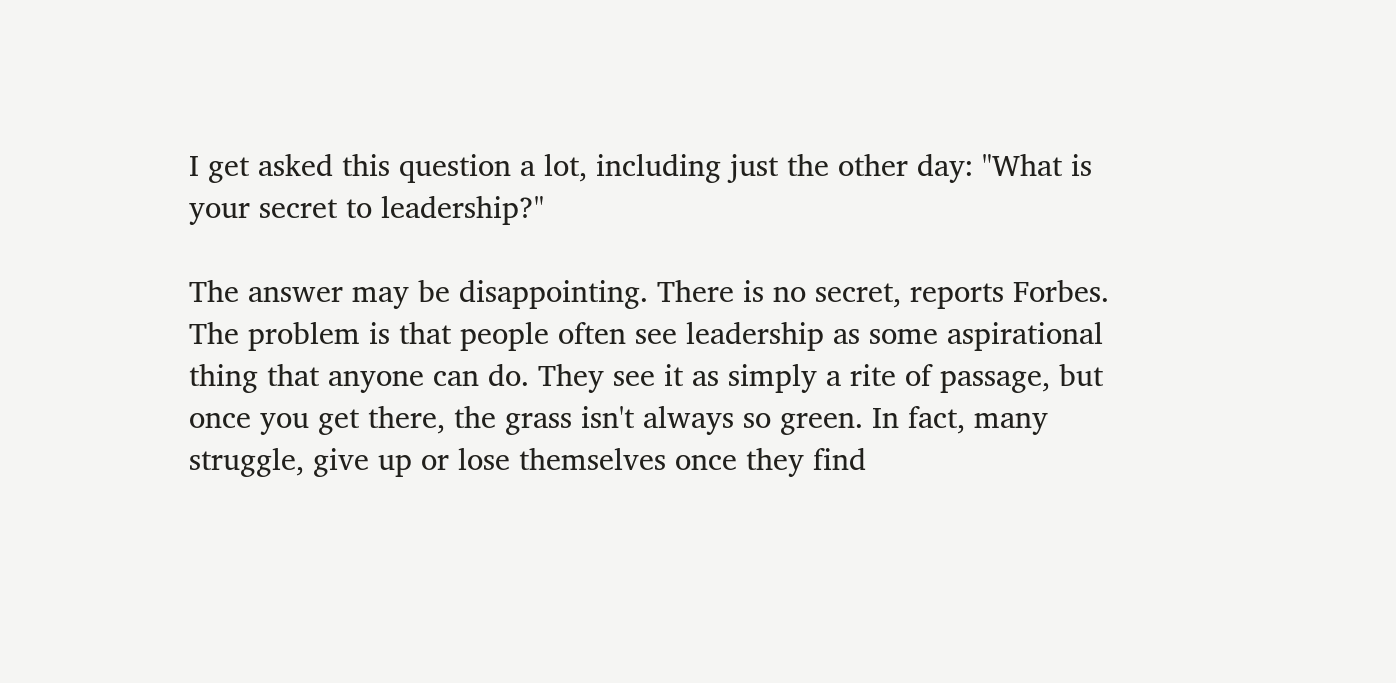I get asked this question a lot, including just the other day: "What is your secret to leadership?"

The answer may be disappointing. There is no secret, reports Forbes. The problem is that people often see leadership as some aspirational thing that anyone can do. They see it as simply a rite of passage, but once you get there, the grass isn't always so green. In fact, many struggle, give up or lose themselves once they find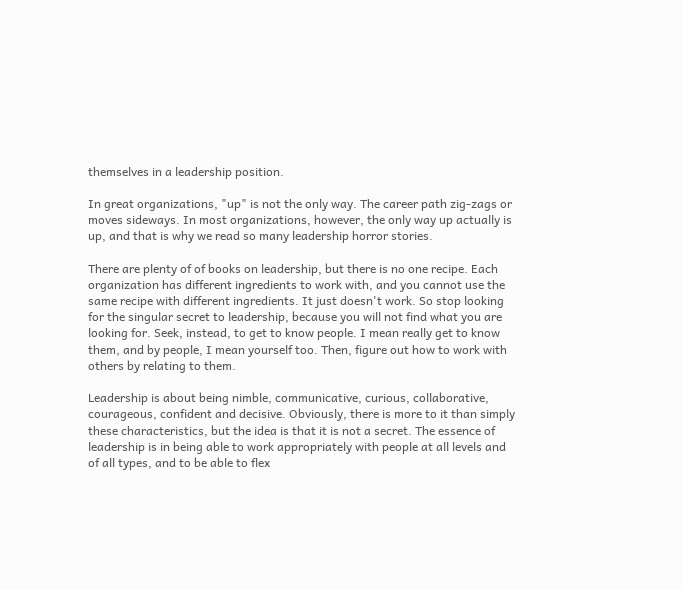themselves in a leadership position.

In great organizations, "up" is not the only way. The career path zig-zags or moves sideways. In most organizations, however, the only way up actually is up, and that is why we read so many leadership horror stories.

There are plenty of of books on leadership, but there is no one recipe. Each organization has different ingredients to work with, and you cannot use the same recipe with different ingredients. It just doesn't work. So stop looking for the singular secret to leadership, because you will not find what you are looking for. Seek, instead, to get to know people. I mean really get to know them, and by people, I mean yourself too. Then, figure out how to work with others by relating to them.

Leadership is about being nimble, communicative, curious, collaborative, courageous, confident and decisive. Obviously, there is more to it than simply these characteristics, but the idea is that it is not a secret. The essence of leadership is in being able to work appropriately with people at all levels and of all types, and to be able to flex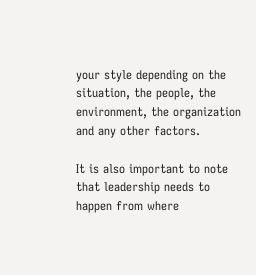your style depending on the situation, the people, the environment, the organization and any other factors.

It is also important to note that leadership needs to happen from where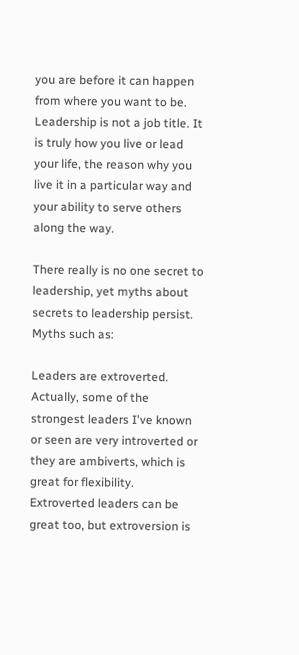you are before it can happen from where you want to be. Leadership is not a job title. It is truly how you live or lead your life, the reason why you live it in a particular way and your ability to serve others along the way.

There really is no one secret to leadership, yet myths about secrets to leadership persist. Myths such as:

Leaders are extroverted. Actually, some of the strongest leaders I've known or seen are very introverted or they are ambiverts, which is great for flexibility. Extroverted leaders can be great too, but extroversion is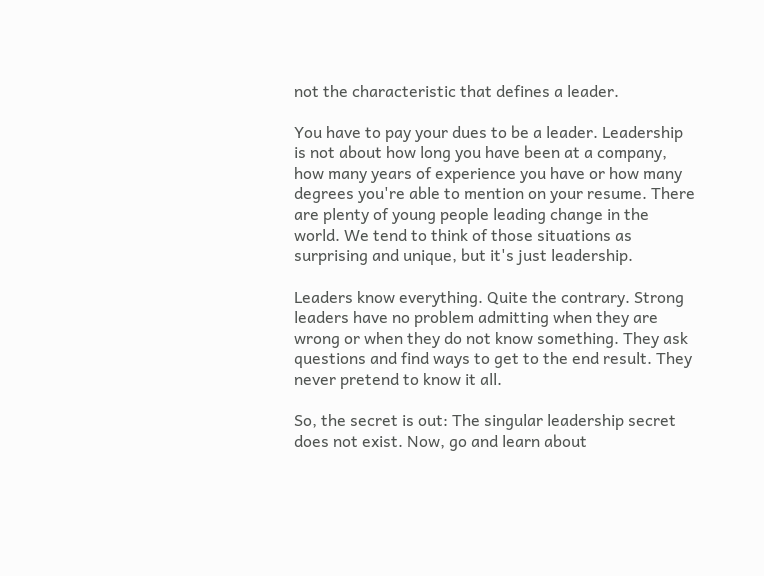not the characteristic that defines a leader.

You have to pay your dues to be a leader. Leadership is not about how long you have been at a company, how many years of experience you have or how many degrees you're able to mention on your resume. There are plenty of young people leading change in the world. We tend to think of those situations as surprising and unique, but it's just leadership.

Leaders know everything. Quite the contrary. Strong leaders have no problem admitting when they are wrong or when they do not know something. They ask questions and find ways to get to the end result. They never pretend to know it all.

So, the secret is out: The singular leadership secret does not exist. Now, go and learn about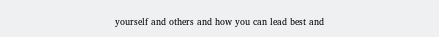yourself and others and how you can lead best and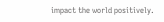impact the world positively.